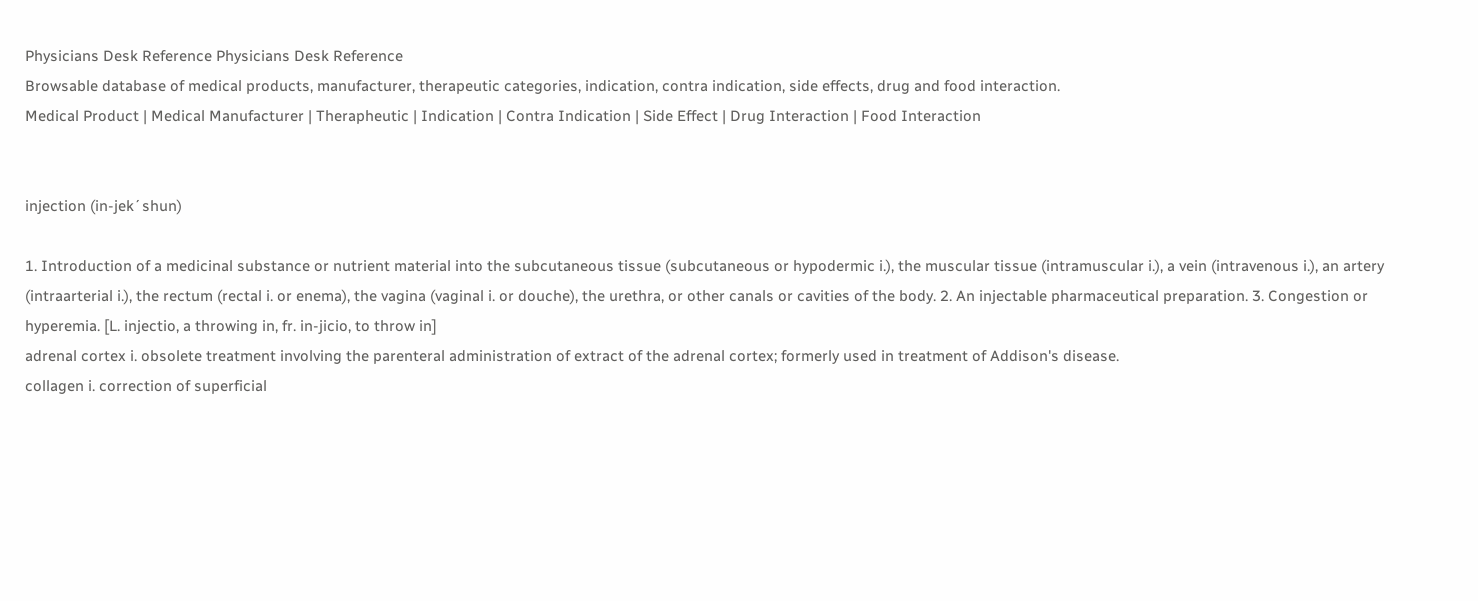Physicians Desk Reference Physicians Desk Reference
Browsable database of medical products, manufacturer, therapeutic categories, indication, contra indication, side effects, drug and food interaction.
Medical Product | Medical Manufacturer | Therapheutic | Indication | Contra Indication | Side Effect | Drug Interaction | Food Interaction


injection (in-jek´shun)

1. Introduction of a medicinal substance or nutrient material into the subcutaneous tissue (subcutaneous or hypodermic i.), the muscular tissue (intramuscular i.), a vein (intravenous i.), an artery (intraarterial i.), the rectum (rectal i. or enema), the vagina (vaginal i. or douche), the urethra, or other canals or cavities of the body. 2. An injectable pharmaceutical preparation. 3. Congestion or hyperemia. [L. injectio, a throwing in, fr. in-jicio, to throw in]
adrenal cortex i. obsolete treatment involving the parenteral administration of extract of the adrenal cortex; formerly used in treatment of Addison's disease.
collagen i. correction of superficial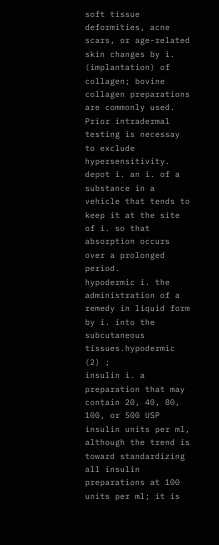soft tissue deformities, acne scars, or age-related skin changes by i. (implantation) of collagen; bovine collagen preparations are commonly used. Prior intradermal testing is necessay to exclude hypersensitivity.
depot i. an i. of a substance in a vehicle that tends to keep it at the site of i. so that absorption occurs over a prolonged period.
hypodermic i. the administration of a remedy in liquid form by i. into the subcutaneous tissues.hypodermic (2) ;
insulin i. a preparation that may contain 20, 40, 80, 100, or 500 USP insulin units per ml, although the trend is toward standardizing all insulin preparations at 100 units per ml; it is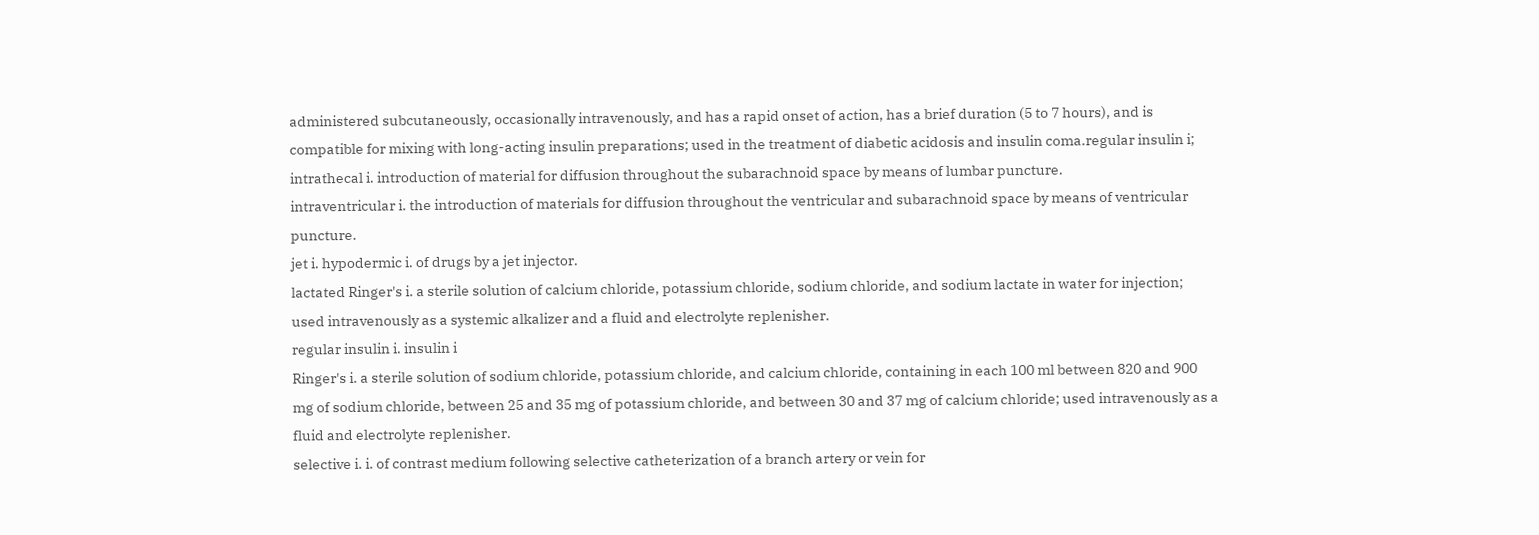administered subcutaneously, occasionally intravenously, and has a rapid onset of action, has a brief duration (5 to 7 hours), and is compatible for mixing with long-acting insulin preparations; used in the treatment of diabetic acidosis and insulin coma.regular insulin i;
intrathecal i. introduction of material for diffusion throughout the subarachnoid space by means of lumbar puncture.
intraventricular i. the introduction of materials for diffusion throughout the ventricular and subarachnoid space by means of ventricular puncture.
jet i. hypodermic i. of drugs by a jet injector.
lactated Ringer's i. a sterile solution of calcium chloride, potassium chloride, sodium chloride, and sodium lactate in water for injection; used intravenously as a systemic alkalizer and a fluid and electrolyte replenisher.
regular insulin i. insulin i
Ringer's i. a sterile solution of sodium chloride, potassium chloride, and calcium chloride, containing in each 100 ml between 820 and 900 mg of sodium chloride, between 25 and 35 mg of potassium chloride, and between 30 and 37 mg of calcium chloride; used intravenously as a fluid and electrolyte replenisher.
selective i. i. of contrast medium following selective catheterization of a branch artery or vein for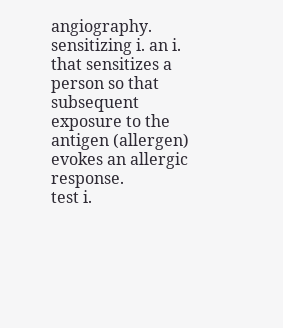angiography.
sensitizing i. an i. that sensitizes a person so that subsequent exposure to the antigen (allergen) evokes an allergic response.
test i.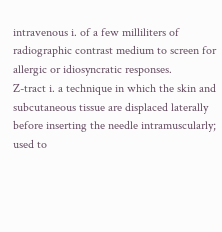intravenous i. of a few milliliters of radiographic contrast medium to screen for allergic or idiosyncratic responses.
Z-tract i. a technique in which the skin and subcutaneous tissue are displaced laterally before inserting the needle intramuscularly; used to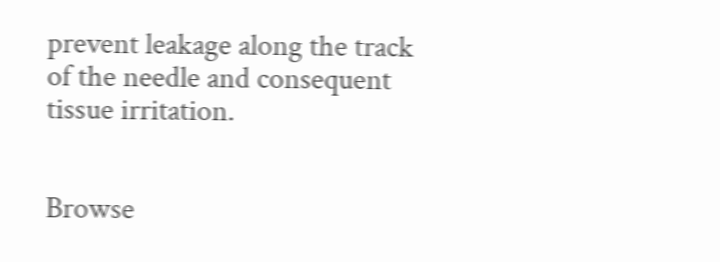prevent leakage along the track of the needle and consequent tissue irritation.


Browse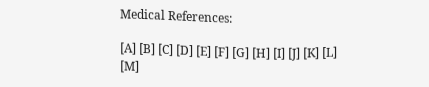Medical References:

[A] [B] [C] [D] [E] [F] [G] [H] [I] [J] [K] [L] [M]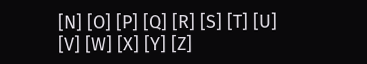[N] [O] [P] [Q] [R] [S] [T] [U] [V] [W] [X] [Y] [Z]